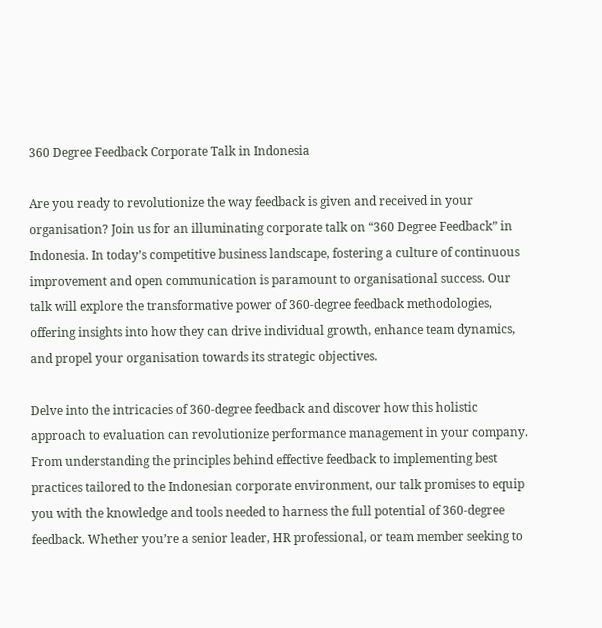360 Degree Feedback Corporate Talk in Indonesia

Are you ready to revolutionize the way feedback is given and received in your organisation? Join us for an illuminating corporate talk on “360 Degree Feedback” in Indonesia. In today’s competitive business landscape, fostering a culture of continuous improvement and open communication is paramount to organisational success. Our talk will explore the transformative power of 360-degree feedback methodologies, offering insights into how they can drive individual growth, enhance team dynamics, and propel your organisation towards its strategic objectives.

Delve into the intricacies of 360-degree feedback and discover how this holistic approach to evaluation can revolutionize performance management in your company. From understanding the principles behind effective feedback to implementing best practices tailored to the Indonesian corporate environment, our talk promises to equip you with the knowledge and tools needed to harness the full potential of 360-degree feedback. Whether you’re a senior leader, HR professional, or team member seeking to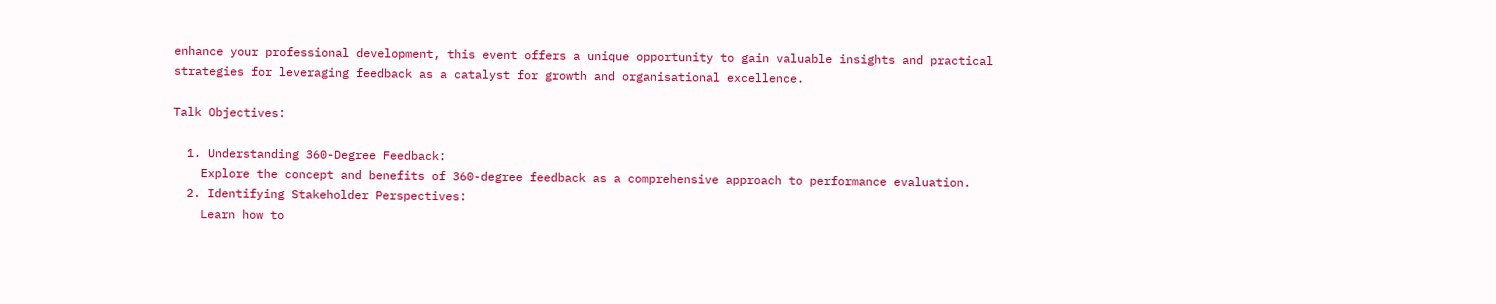enhance your professional development, this event offers a unique opportunity to gain valuable insights and practical strategies for leveraging feedback as a catalyst for growth and organisational excellence.

Talk Objectives:

  1. Understanding 360-Degree Feedback:
    Explore the concept and benefits of 360-degree feedback as a comprehensive approach to performance evaluation.
  2. Identifying Stakeholder Perspectives:
    Learn how to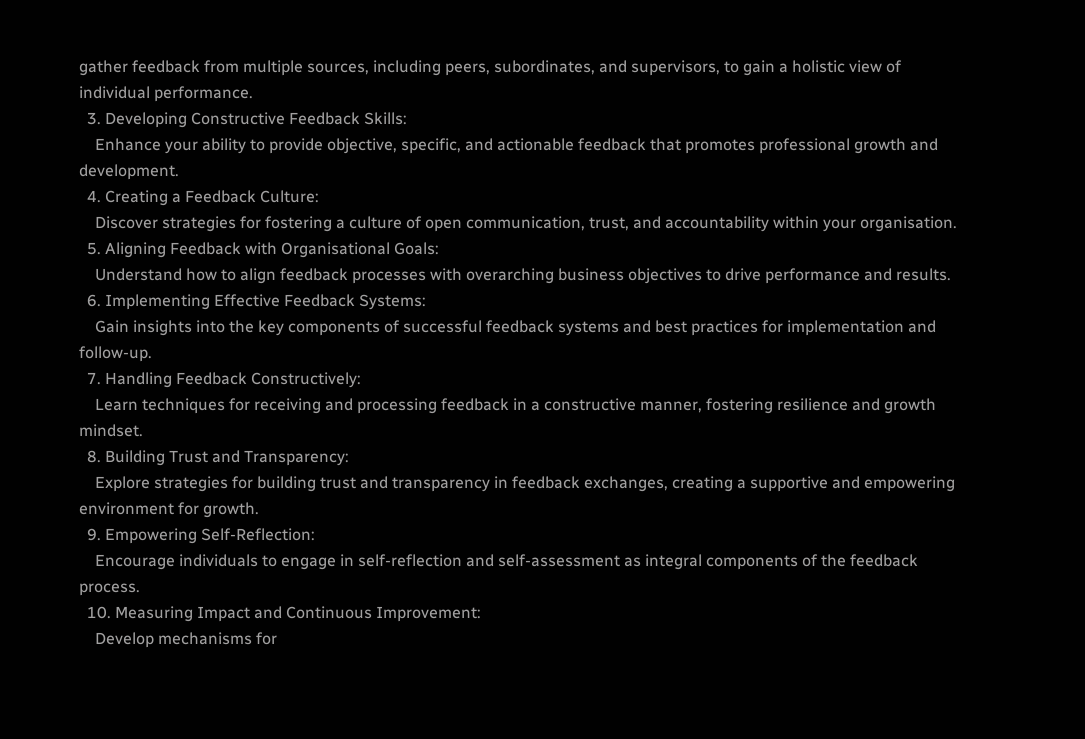gather feedback from multiple sources, including peers, subordinates, and supervisors, to gain a holistic view of individual performance.
  3. Developing Constructive Feedback Skills:
    Enhance your ability to provide objective, specific, and actionable feedback that promotes professional growth and development.
  4. Creating a Feedback Culture:
    Discover strategies for fostering a culture of open communication, trust, and accountability within your organisation.
  5. Aligning Feedback with Organisational Goals:
    Understand how to align feedback processes with overarching business objectives to drive performance and results.
  6. Implementing Effective Feedback Systems:
    Gain insights into the key components of successful feedback systems and best practices for implementation and follow-up.
  7. Handling Feedback Constructively:
    Learn techniques for receiving and processing feedback in a constructive manner, fostering resilience and growth mindset.
  8. Building Trust and Transparency:
    Explore strategies for building trust and transparency in feedback exchanges, creating a supportive and empowering environment for growth.
  9. Empowering Self-Reflection:
    Encourage individuals to engage in self-reflection and self-assessment as integral components of the feedback process.
  10. Measuring Impact and Continuous Improvement:
    Develop mechanisms for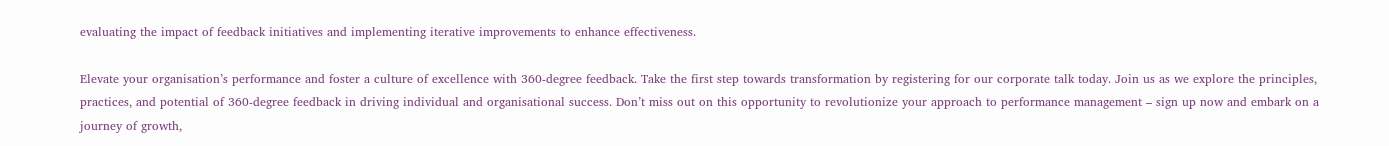evaluating the impact of feedback initiatives and implementing iterative improvements to enhance effectiveness.

Elevate your organisation’s performance and foster a culture of excellence with 360-degree feedback. Take the first step towards transformation by registering for our corporate talk today. Join us as we explore the principles, practices, and potential of 360-degree feedback in driving individual and organisational success. Don’t miss out on this opportunity to revolutionize your approach to performance management – sign up now and embark on a journey of growth,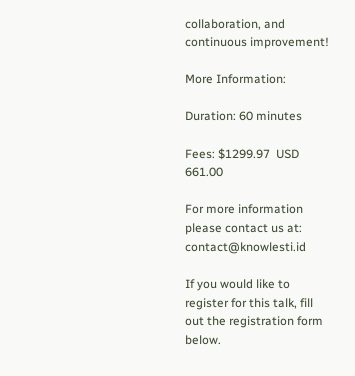collaboration, and continuous improvement!

More Information:

Duration: 60 minutes

Fees: $1299.97  USD 661.00

For more information please contact us at: contact@knowlesti.id

If you would like to register for this talk, fill out the registration form below.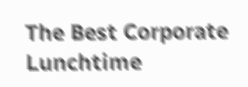The Best Corporate Lunchtime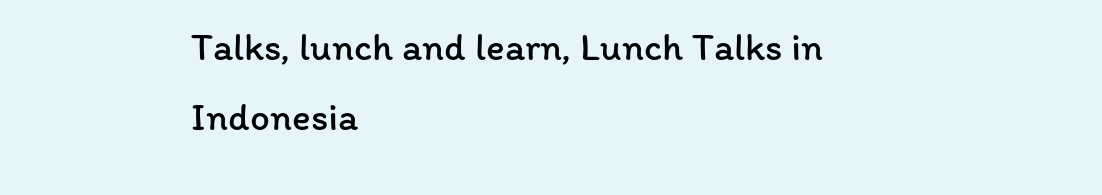Talks, lunch and learn, Lunch Talks in Indonesia